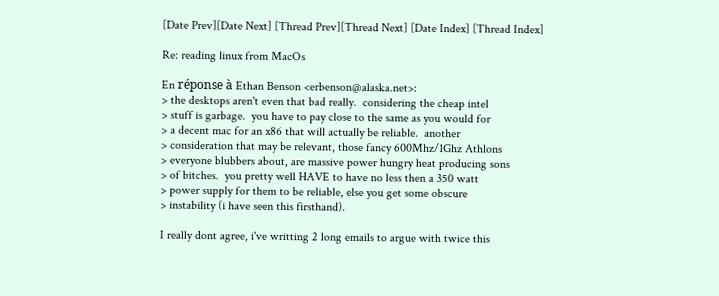[Date Prev][Date Next] [Thread Prev][Thread Next] [Date Index] [Thread Index]

Re: reading linux from MacOs

En réponse à Ethan Benson <erbenson@alaska.net>:
> the desktops aren't even that bad really.  considering the cheap intel
> stuff is garbage.  you have to pay close to the same as you would for
> a decent mac for an x86 that will actually be reliable.  another
> consideration that may be relevant, those fancy 600Mhz/1Ghz Athlons
> everyone blubbers about, are massive power hungry heat producing sons
> of bitches.  you pretty well HAVE to have no less then a 350 watt
> power supply for them to be reliable, else you get some obscure
> instability (i have seen this firsthand).

I really dont agree, i've writting 2 long emails to argue with twice this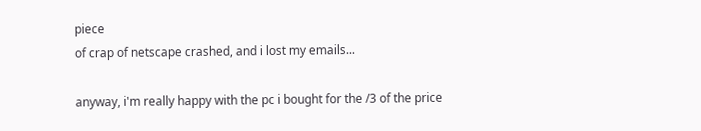piece
of crap of netscape crashed, and i lost my emails...

anyway, i'm really happy with the pc i bought for the /3 of the price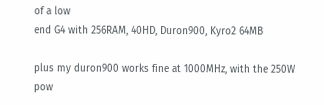of a low
end G4 with 256RAM, 40HD, Duron900, Kyro2 64MB

plus my duron900 works fine at 1000MHz, with the 250W pow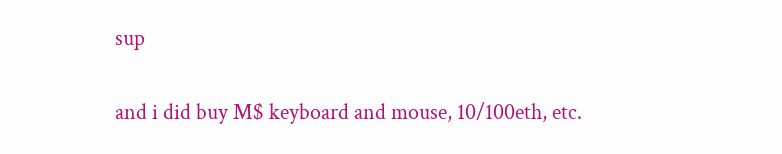sup

and i did buy M$ keyboard and mouse, 10/100eth, etc.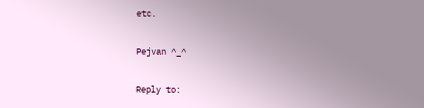etc.

Pejvan ^_^

Reply to: